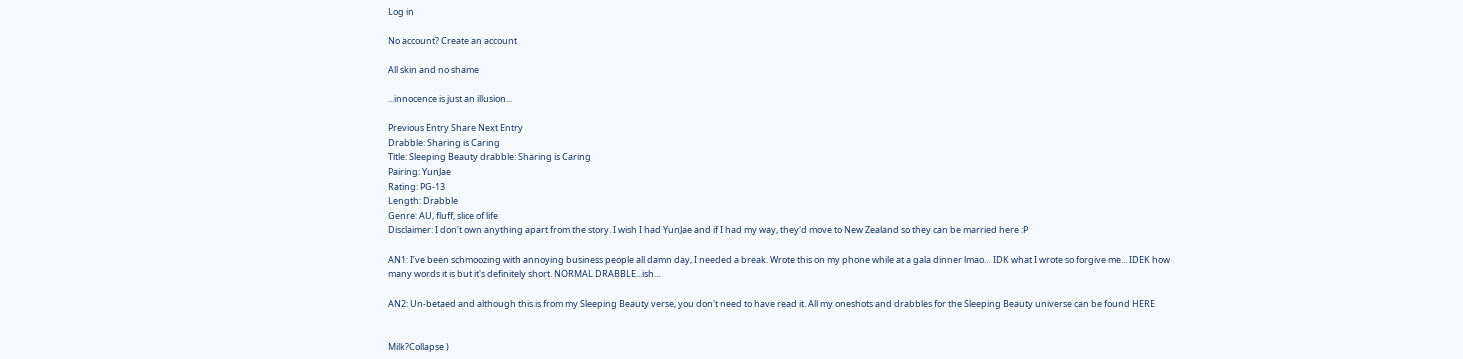Log in

No account? Create an account

All skin and no shame

...innocence is just an illusion...

Previous Entry Share Next Entry
Drabble: Sharing is Caring
Title: Sleeping Beauty drabble: Sharing is Caring
Pairing: YunJae
Rating: PG-13
Length: Drabble
Genre: AU, fluff, slice of life
Disclaimer: I don't own anything apart from the story. I wish I had YunJae and if I had my way, they'd move to New Zealand so they can be married here :P

AN1: I’ve been schmoozing with annoying business people all damn day, I needed a break. Wrote this on my phone while at a gala dinner lmao… IDK what I wrote so forgive me... IDEK how many words it is but it's definitely short. NORMAL DRABBLE...ish...

AN2: Un-betaed and although this is from my Sleeping Beauty verse, you don't need to have read it. All my oneshots and drabbles for the Sleeping Beauty universe can be found HERE


Milk?Collapse )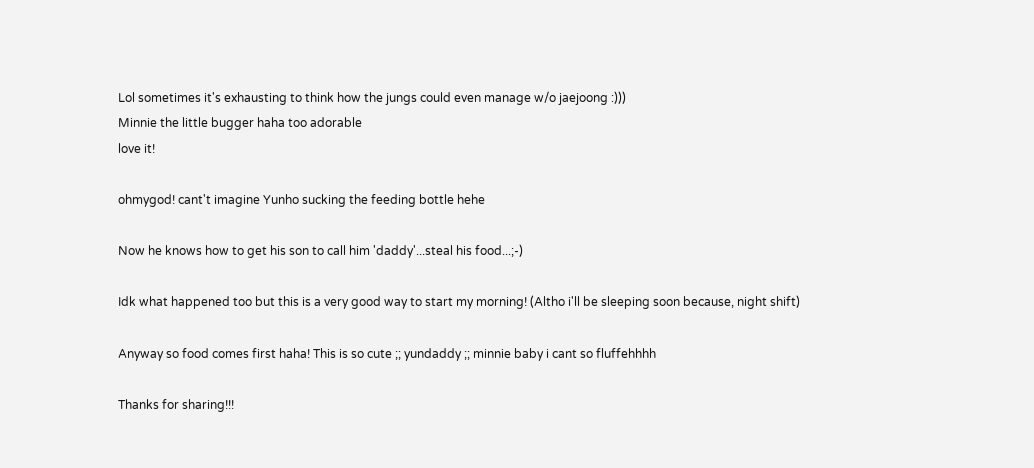Lol sometimes it's exhausting to think how the jungs could even manage w/o jaejoong :)))
Minnie the little bugger haha too adorable
love it!

ohmygod! cant't imagine Yunho sucking the feeding bottle hehe

Now he knows how to get his son to call him 'daddy'...steal his food...;-)

Idk what happened too but this is a very good way to start my morning! (Altho i'll be sleeping soon because, night shift)

Anyway so food comes first haha! This is so cute ;; yundaddy ;; minnie baby i cant so fluffehhhh

Thanks for sharing!!!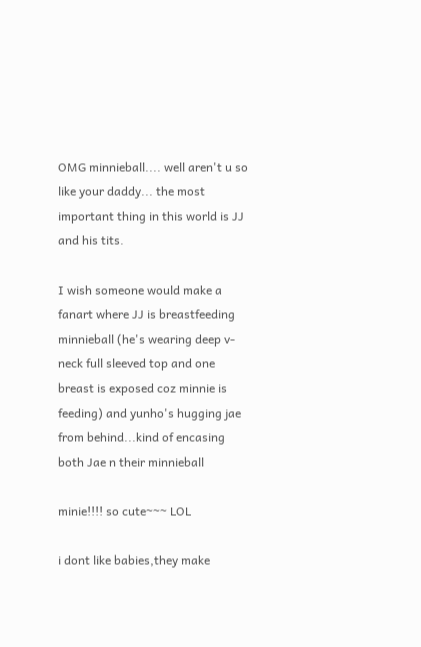OMG minnieball.... well aren't u so like your daddy... the most important thing in this world is JJ and his tits.

I wish someone would make a fanart where JJ is breastfeeding minnieball (he's wearing deep v-neck full sleeved top and one breast is exposed coz minnie is feeding) and yunho's hugging jae from behind...kind of encasing both Jae n their minnieball

minie!!!! so cute~~~ LOL

i dont like babies,they make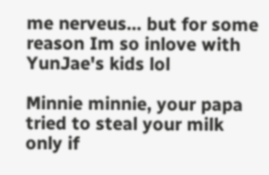me nerveus... but for some reason Im so inlove with YunJae's kids lol

Minnie minnie, your papa tried to steal your milk only if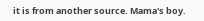it is from another source. Mama's boy.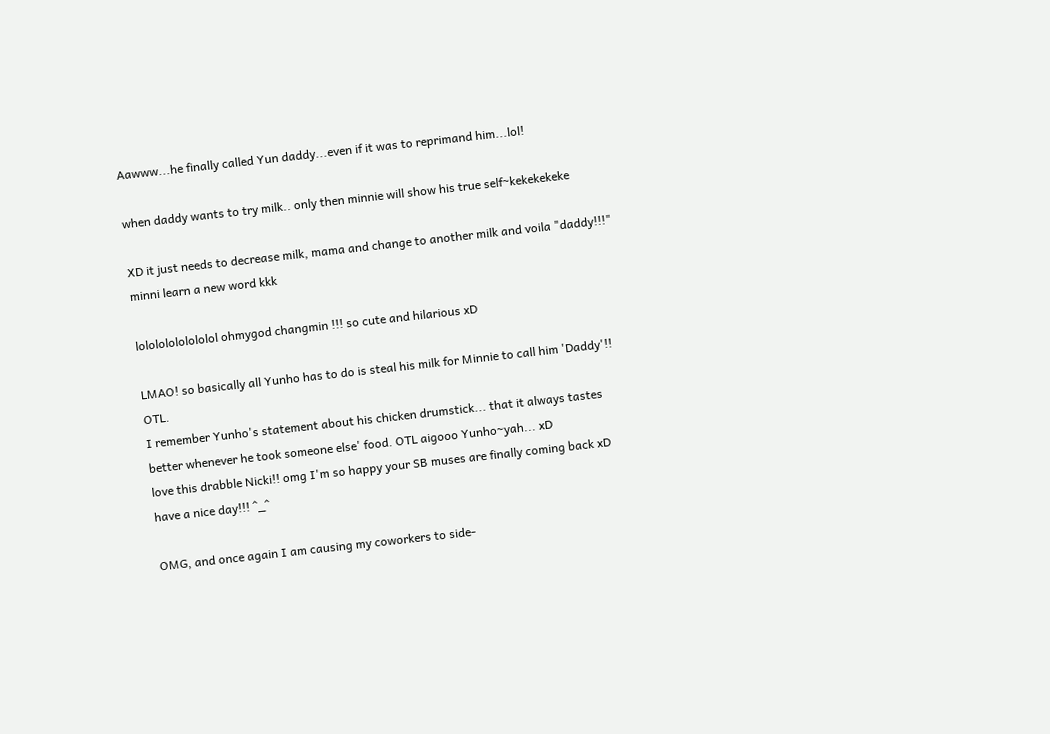Aawww...he finally called Yun daddy...even if it was to reprimand him...lol!

when daddy wants to try milk.. only then minnie will show his true self~kekekekeke

XD it just needs to decrease milk, mama and change to another milk and voila "daddy!!!" minni learn a new word kkk

lolololololololol ohmygod changmin !!! so cute and hilarious xD

LMAO! so basically all Yunho has to do is steal his milk for Minnie to call him 'Daddy'!! OTL.
I remember Yunho's statement about his chicken drumstick... that it always tastes better whenever he took someone else' food. OTL aigooo Yunho~yah... xD
love this drabble Nicki!! omg I'm so happy your SB muses are finally coming back xD
have a nice day!!! ^_^

OMG, and once again I am causing my coworkers to side-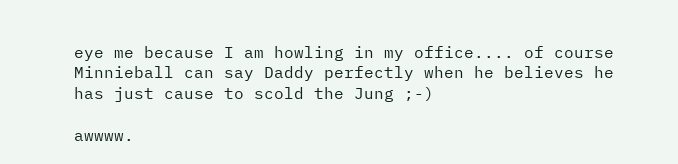eye me because I am howling in my office.... of course Minnieball can say Daddy perfectly when he believes he has just cause to scold the Jung ;-)

awwww.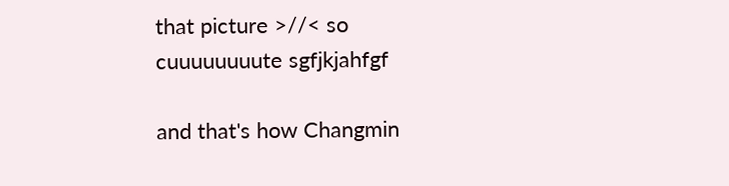that picture >//< so cuuuuuuuute sgfjkjahfgf

and that's how Changmin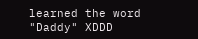learned the word "Daddy" XDDD